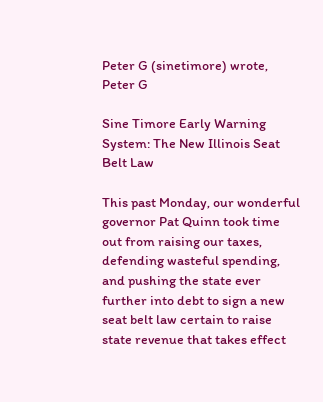Peter G (sinetimore) wrote,
Peter G

Sine Timore Early Warning System: The New Illinois Seat Belt Law

This past Monday, our wonderful governor Pat Quinn took time out from raising our taxes, defending wasteful spending, and pushing the state ever further into debt to sign a new seat belt law certain to raise state revenue that takes effect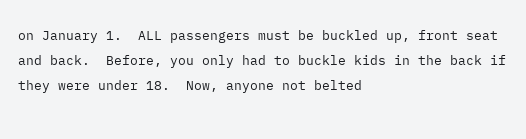on January 1.  ALL passengers must be buckled up, front seat and back.  Before, you only had to buckle kids in the back if they were under 18.  Now, anyone not belted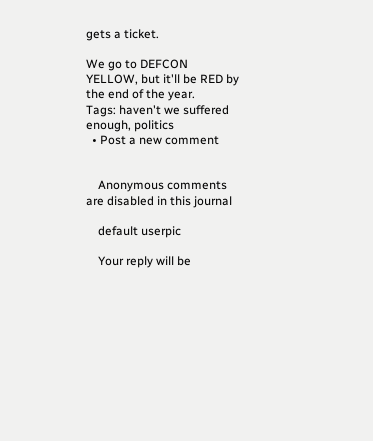gets a ticket.

We go to DEFCON YELLOW, but it'll be RED by the end of the year.
Tags: haven't we suffered enough, politics
  • Post a new comment


    Anonymous comments are disabled in this journal

    default userpic

    Your reply will be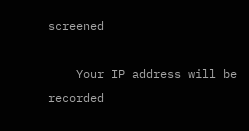screened

    Your IP address will be recorded